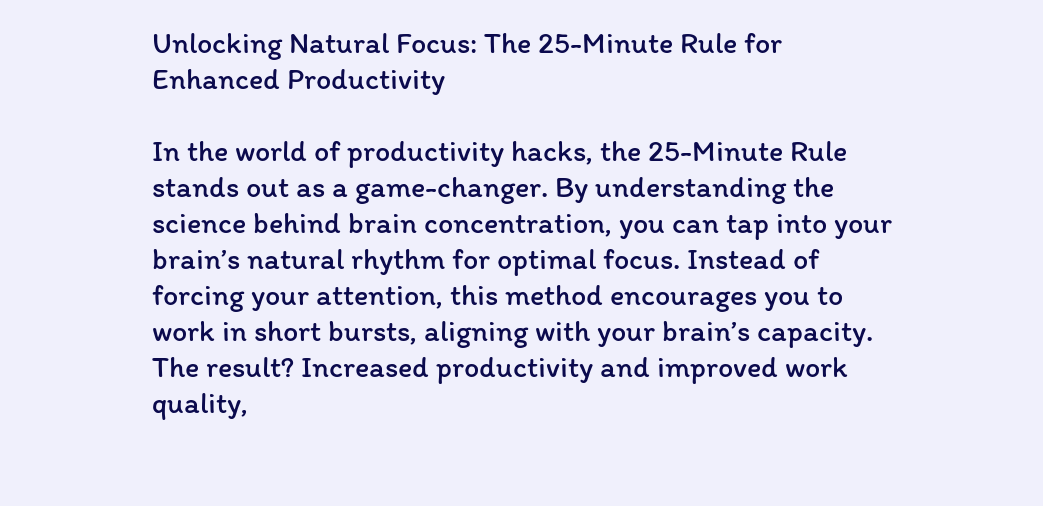Unlocking Natural Focus: The 25-Minute Rule for Enhanced Productivity

In the world of productivity hacks, the 25-Minute Rule stands out as a game-changer. By understanding the science behind brain concentration, you can tap into your brain’s natural rhythm for optimal focus. Instead of forcing your attention, this method encourages you to work in short bursts, aligning with your brain’s capacity. The result? Increased productivity and improved work quality,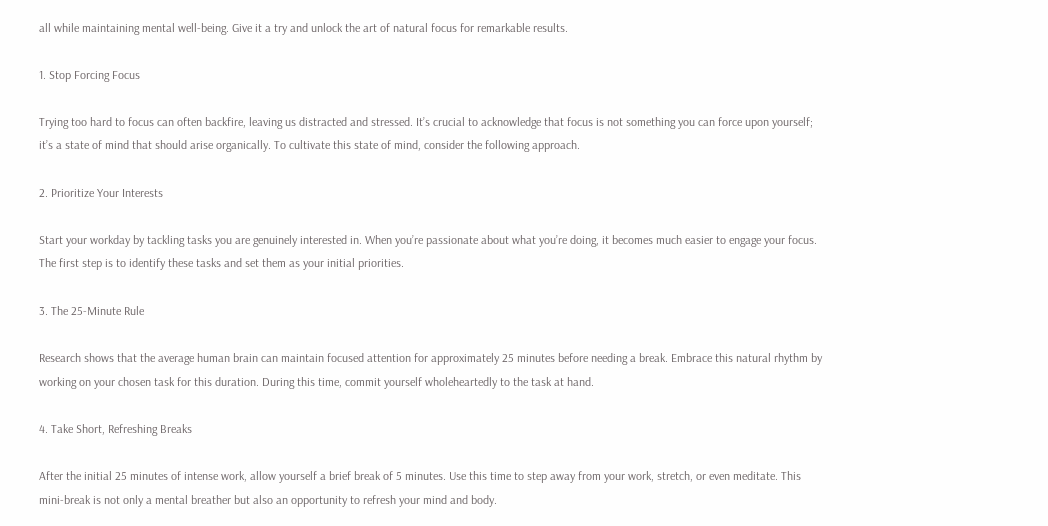all while maintaining mental well-being. Give it a try and unlock the art of natural focus for remarkable results.

1. Stop Forcing Focus

Trying too hard to focus can often backfire, leaving us distracted and stressed. It’s crucial to acknowledge that focus is not something you can force upon yourself; it’s a state of mind that should arise organically. To cultivate this state of mind, consider the following approach.

2. Prioritize Your Interests

Start your workday by tackling tasks you are genuinely interested in. When you’re passionate about what you’re doing, it becomes much easier to engage your focus. The first step is to identify these tasks and set them as your initial priorities.

3. The 25-Minute Rule

Research shows that the average human brain can maintain focused attention for approximately 25 minutes before needing a break. Embrace this natural rhythm by working on your chosen task for this duration. During this time, commit yourself wholeheartedly to the task at hand.

4. Take Short, Refreshing Breaks

After the initial 25 minutes of intense work, allow yourself a brief break of 5 minutes. Use this time to step away from your work, stretch, or even meditate. This mini-break is not only a mental breather but also an opportunity to refresh your mind and body.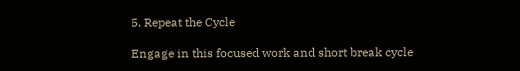5. Repeat the Cycle

Engage in this focused work and short break cycle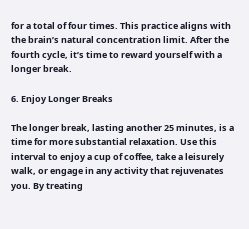for a total of four times. This practice aligns with the brain’s natural concentration limit. After the fourth cycle, it’s time to reward yourself with a longer break.

6. Enjoy Longer Breaks

The longer break, lasting another 25 minutes, is a time for more substantial relaxation. Use this interval to enjoy a cup of coffee, take a leisurely walk, or engage in any activity that rejuvenates you. By treating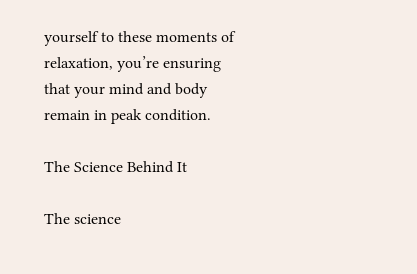yourself to these moments of relaxation, you’re ensuring that your mind and body remain in peak condition.

The Science Behind It

The science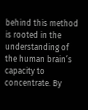behind this method is rooted in the understanding of the human brain’s capacity to concentrate. By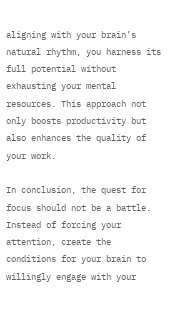aligning with your brain’s natural rhythm, you harness its full potential without exhausting your mental resources. This approach not only boosts productivity but also enhances the quality of your work.

In conclusion, the quest for focus should not be a battle. Instead of forcing your attention, create the conditions for your brain to willingly engage with your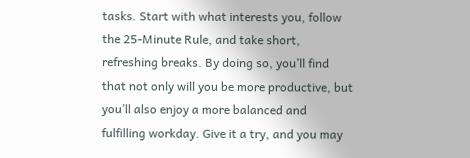tasks. Start with what interests you, follow the 25-Minute Rule, and take short, refreshing breaks. By doing so, you’ll find that not only will you be more productive, but you’ll also enjoy a more balanced and fulfilling workday. Give it a try, and you may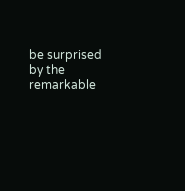be surprised by the remarkable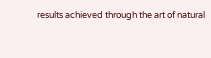results achieved through the art of natural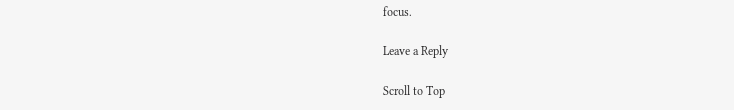focus.

Leave a Reply

Scroll to Top